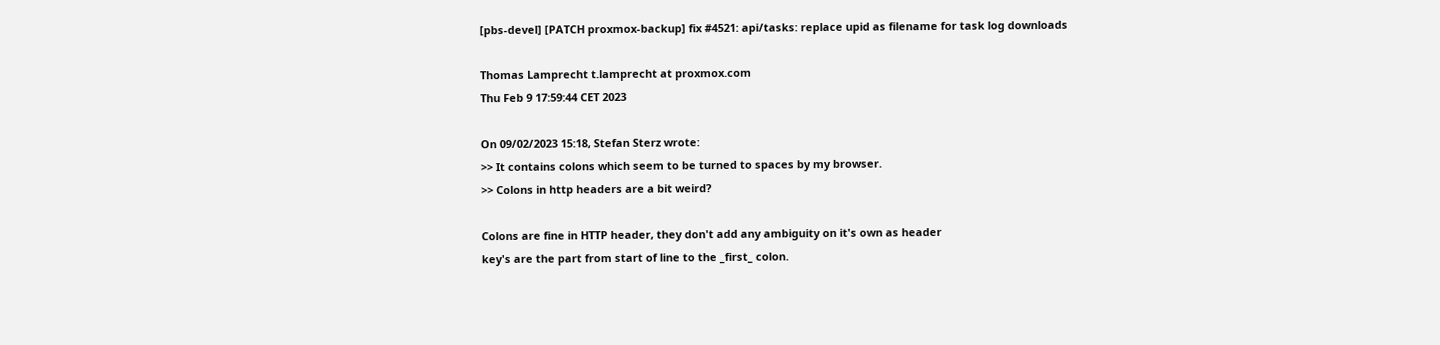[pbs-devel] [PATCH proxmox-backup] fix #4521: api/tasks: replace upid as filename for task log downloads

Thomas Lamprecht t.lamprecht at proxmox.com
Thu Feb 9 17:59:44 CET 2023

On 09/02/2023 15:18, Stefan Sterz wrote:
>> It contains colons which seem to be turned to spaces by my browser.
>> Colons in http headers are a bit weird?

Colons are fine in HTTP header, they don't add any ambiguity on it's own as header
key's are the part from start of line to the _first_ colon.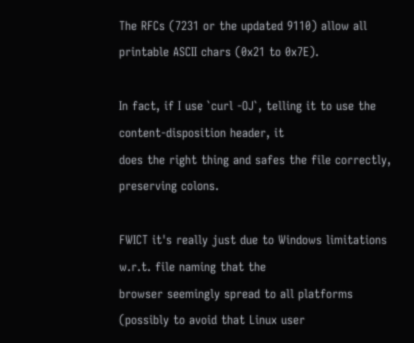The RFCs (7231 or the updated 9110) allow all printable ASCII chars (0x21 to 0x7E).

In fact, if I use `curl -OJ`, telling it to use the content-disposition header, it
does the right thing and safes the file correctly, preserving colons.

FWICT it's really just due to Windows limitations w.r.t. file naming that the
browser seemingly spread to all platforms (possibly to avoid that Linux user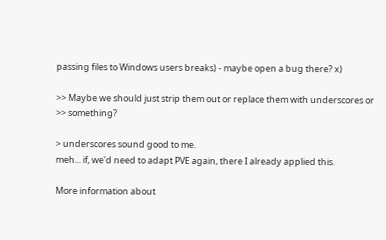passing files to Windows users breaks) - maybe open a bug there? x)

>> Maybe we should just strip them out or replace them with underscores or
>> something?

> underscores sound good to me.
meh... if, we'd need to adapt PVE again, there I already applied this.

More information about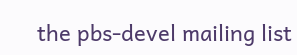the pbs-devel mailing list